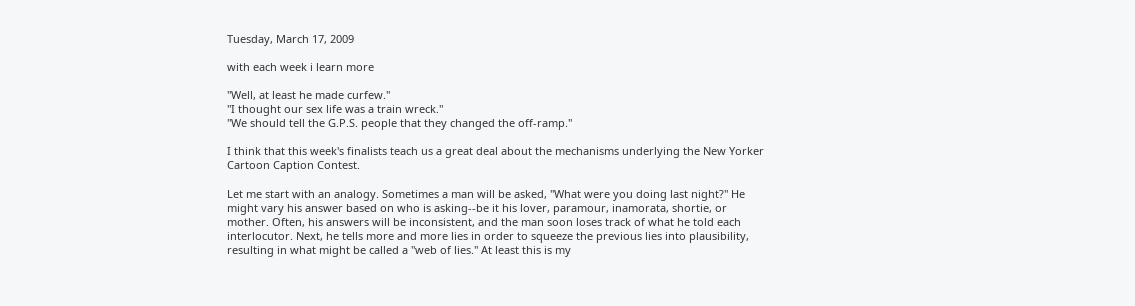Tuesday, March 17, 2009

with each week i learn more

"Well, at least he made curfew."
"I thought our sex life was a train wreck."
"We should tell the G.P.S. people that they changed the off-ramp."

I think that this week's finalists teach us a great deal about the mechanisms underlying the New Yorker Cartoon Caption Contest.

Let me start with an analogy. Sometimes a man will be asked, "What were you doing last night?" He might vary his answer based on who is asking--be it his lover, paramour, inamorata, shortie, or mother. Often, his answers will be inconsistent, and the man soon loses track of what he told each interlocutor. Next, he tells more and more lies in order to squeeze the previous lies into plausibility, resulting in what might be called a "web of lies." At least this is my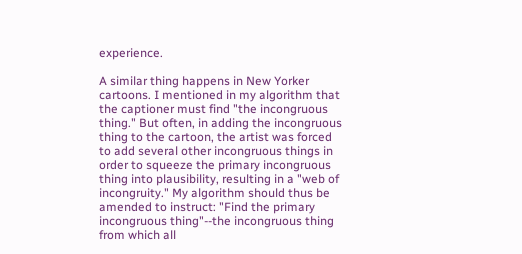experience.

A similar thing happens in New Yorker cartoons. I mentioned in my algorithm that the captioner must find "the incongruous thing." But often, in adding the incongruous thing to the cartoon, the artist was forced to add several other incongruous things in order to squeeze the primary incongruous thing into plausibility, resulting in a "web of incongruity." My algorithm should thus be amended to instruct: "Find the primary incongruous thing"--the incongruous thing from which all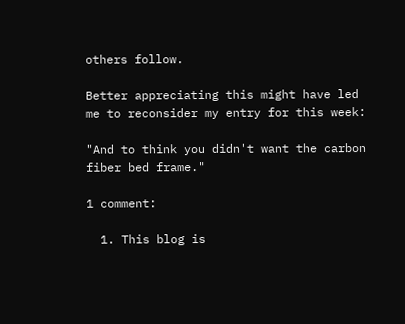others follow.

Better appreciating this might have led me to reconsider my entry for this week:

"And to think you didn't want the carbon fiber bed frame."

1 comment:

  1. This blog is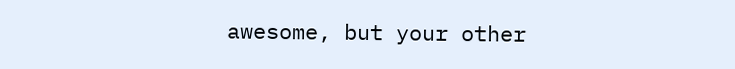awesome, but your other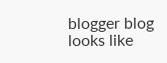blogger blog looks like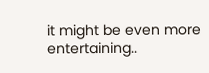it might be even more entertaining..